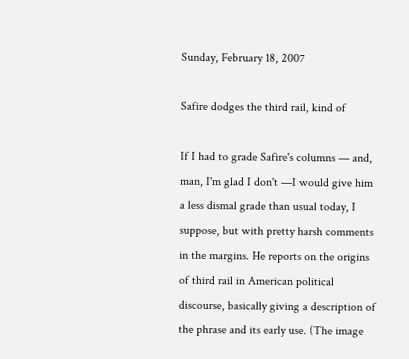Sunday, February 18, 2007

Safire dodges the third rail, kind of

If I had to grade Safire's columns — and, man, I'm glad I don't —I would give him a less dismal grade than usual today, I suppose, but with pretty harsh comments in the margins. He reports on the origins of third rail in American political discourse, basically giving a description of the phrase and its early use. (The image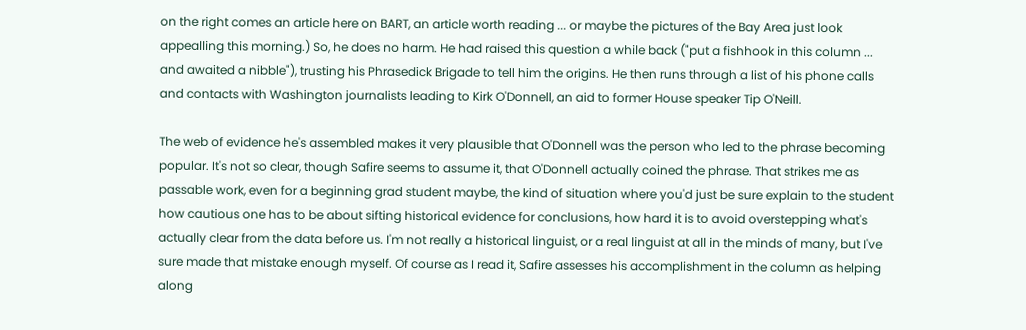on the right comes an article here on BART, an article worth reading ... or maybe the pictures of the Bay Area just look appealling this morning.) So, he does no harm. He had raised this question a while back ("put a fishhook in this column ... and awaited a nibble"), trusting his Phrasedick Brigade to tell him the origins. He then runs through a list of his phone calls and contacts with Washington journalists leading to Kirk O'Donnell, an aid to former House speaker Tip O'Neill.

The web of evidence he's assembled makes it very plausible that O'Donnell was the person who led to the phrase becoming popular. It's not so clear, though Safire seems to assume it, that O'Donnell actually coined the phrase. That strikes me as passable work, even for a beginning grad student maybe, the kind of situation where you'd just be sure explain to the student how cautious one has to be about sifting historical evidence for conclusions, how hard it is to avoid overstepping what's actually clear from the data before us. I'm not really a historical linguist, or a real linguist at all in the minds of many, but I've sure made that mistake enough myself. Of course as I read it, Safire assesses his accomplishment in the column as helping along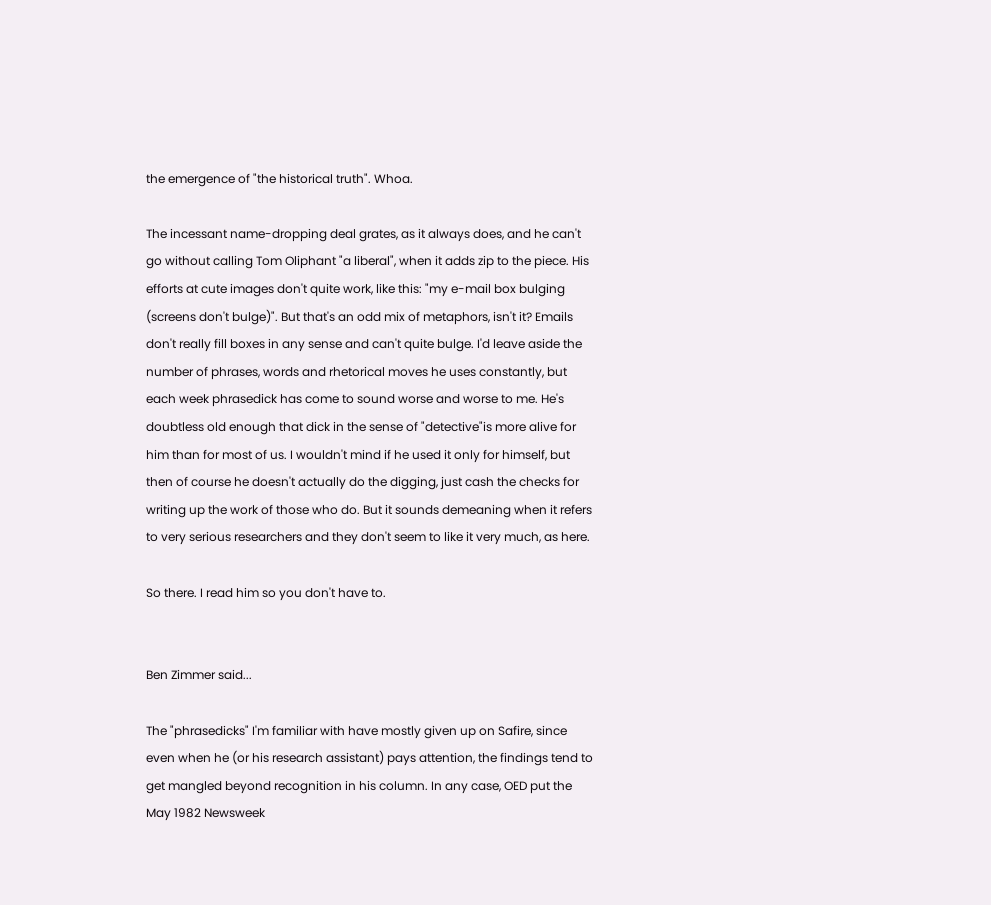the emergence of "the historical truth". Whoa.

The incessant name-dropping deal grates, as it always does, and he can't go without calling Tom Oliphant "a liberal", when it adds zip to the piece. His efforts at cute images don't quite work, like this: "my e-mail box bulging (screens don't bulge)". But that's an odd mix of metaphors, isn't it? Emails don't really fill boxes in any sense and can't quite bulge. I'd leave aside the number of phrases, words and rhetorical moves he uses constantly, but each week phrasedick has come to sound worse and worse to me. He's doubtless old enough that dick in the sense of "detective"is more alive for him than for most of us. I wouldn't mind if he used it only for himself, but then of course he doesn't actually do the digging, just cash the checks for writing up the work of those who do. But it sounds demeaning when it refers to very serious researchers and they don't seem to like it very much, as here.

So there. I read him so you don't have to.


Ben Zimmer said...

The "phrasedicks" I'm familiar with have mostly given up on Safire, since even when he (or his research assistant) pays attention, the findings tend to get mangled beyond recognition in his column. In any case, OED put the May 1982 Newsweek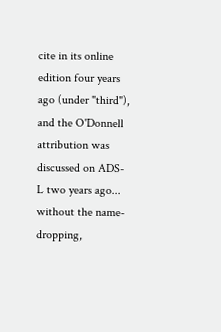cite in its online edition four years ago (under "third"), and the O'Donnell attribution was discussed on ADS-L two years ago... without the name-dropping,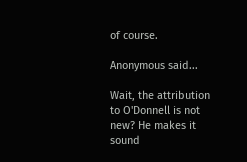of course.

Anonymous said...

Wait, the attribution to O'Donnell is not new? He makes it sound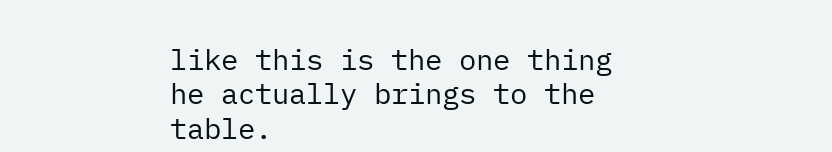like this is the one thing he actually brings to the table.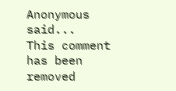Anonymous said...
This comment has been removed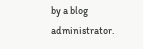by a blog administrator.